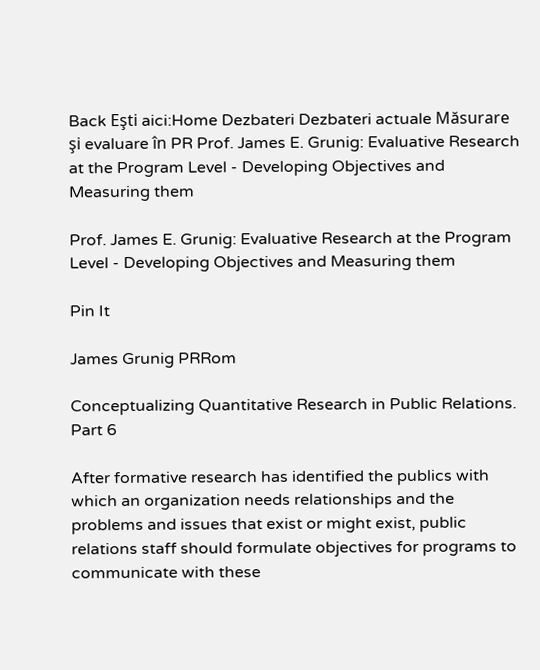Back Eşti aici:Home Dezbateri Dezbateri actuale Măsurare şi evaluare în PR Prof. James E. Grunig: Evaluative Research at the Program Level - Developing Objectives and Measuring them

Prof. James E. Grunig: Evaluative Research at the Program Level - Developing Objectives and Measuring them

Pin It

James Grunig PRRom

Conceptualizing Quantitative Research in Public Relations. Part 6

After formative research has identified the publics with which an organization needs relationships and the problems and issues that exist or might exist, public relations staff should formulate objectives for programs to communicate with these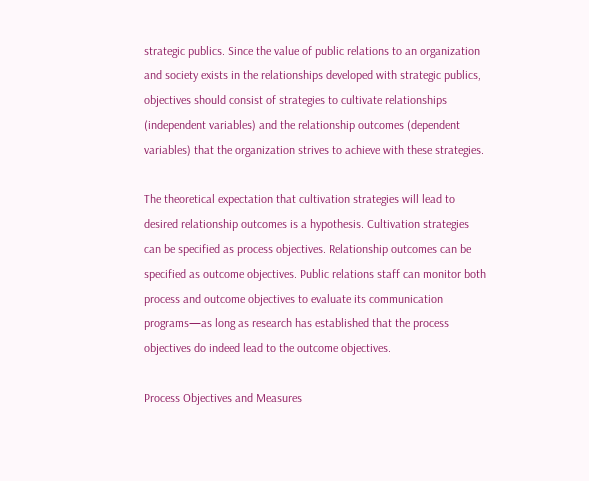strategic publics. Since the value of public relations to an organization and society exists in the relationships developed with strategic publics, objectives should consist of strategies to cultivate relationships (independent variables) and the relationship outcomes (dependent variables) that the organization strives to achieve with these strategies.

The theoretical expectation that cultivation strategies will lead to desired relationship outcomes is a hypothesis. Cultivation strategies can be specified as process objectives. Relationship outcomes can be specified as outcome objectives. Public relations staff can monitor both process and outcome objectives to evaluate its communication programs—as long as research has established that the process objectives do indeed lead to the outcome objectives.

Process Objectives and Measures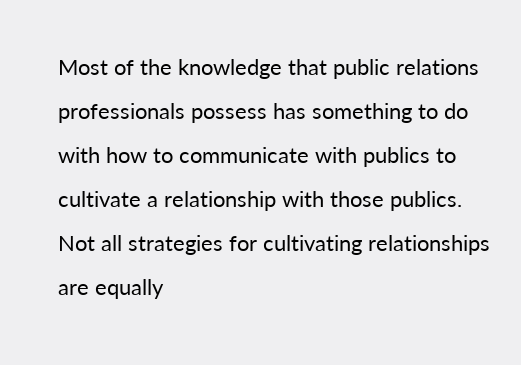Most of the knowledge that public relations professionals possess has something to do with how to communicate with publics to cultivate a relationship with those publics. Not all strategies for cultivating relationships are equally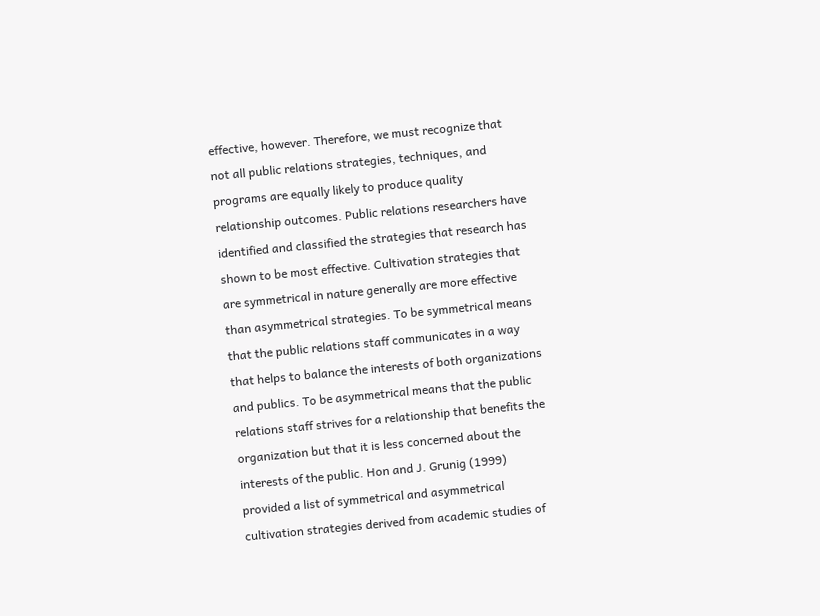effective, however. Therefore, we must recognize that not all public relations strategies, techniques, and programs are equally likely to produce quality relationship outcomes. Public relations researchers have identified and classified the strategies that research has shown to be most effective. Cultivation strategies that are symmetrical in nature generally are more effective than asymmetrical strategies. To be symmetrical means that the public relations staff communicates in a way that helps to balance the interests of both organizations and publics. To be asymmetrical means that the public relations staff strives for a relationship that benefits the organization but that it is less concerned about the interests of the public. Hon and J. Grunig (1999) provided a list of symmetrical and asymmetrical cultivation strategies derived from academic studies of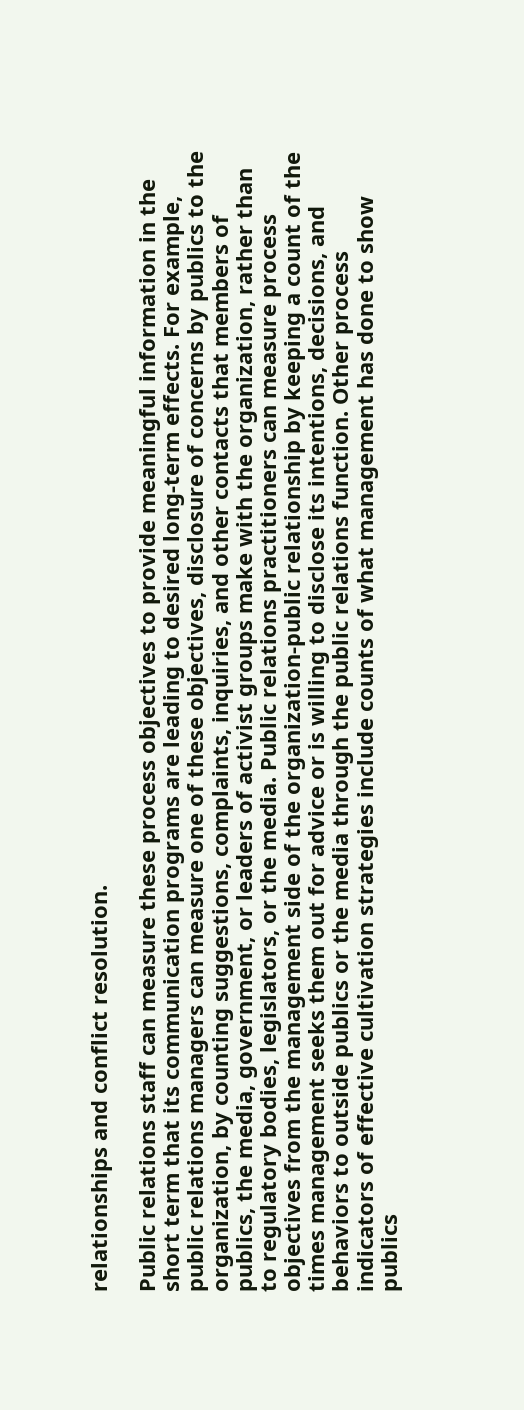relationships and conflict resolution.

Public relations staff can measure these process objectives to provide meaningful information in the short term that its communication programs are leading to desired long-term effects. For example, public relations managers can measure one of these objectives, disclosure of concerns by publics to the organization, by counting suggestions, complaints, inquiries, and other contacts that members of publics, the media, government, or leaders of activist groups make with the organization, rather than to regulatory bodies, legislators, or the media. Public relations practitioners can measure process objectives from the management side of the organization-public relationship by keeping a count of the times management seeks them out for advice or is willing to disclose its intentions, decisions, and behaviors to outside publics or the media through the public relations function. Other process indicators of effective cultivation strategies include counts of what management has done to show publics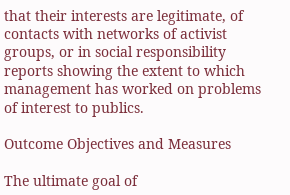that their interests are legitimate, of contacts with networks of activist groups, or in social responsibility reports showing the extent to which management has worked on problems of interest to publics.

Outcome Objectives and Measures

The ultimate goal of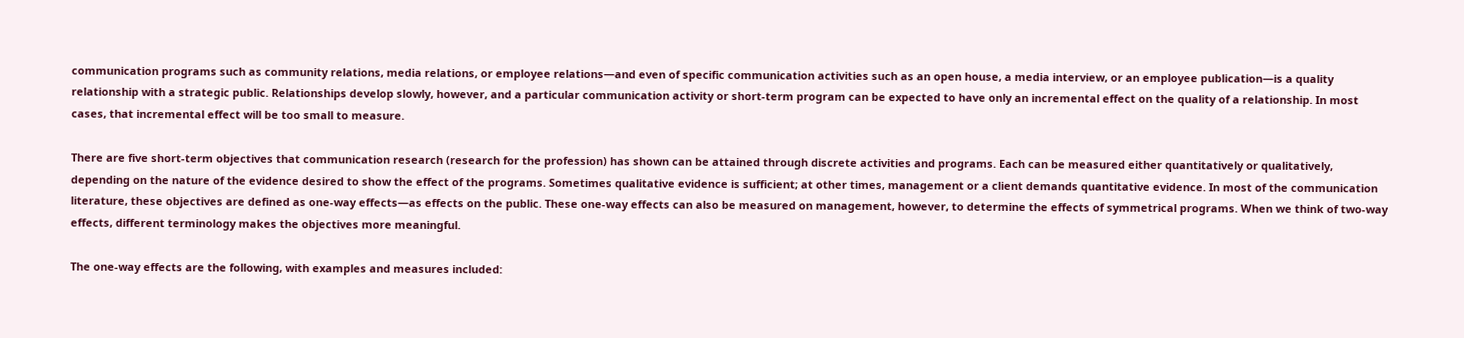communication programs such as community relations, media relations, or employee relations—and even of specific communication activities such as an open house, a media interview, or an employee publication—is a quality relationship with a strategic public. Relationships develop slowly, however, and a particular communication activity or short-term program can be expected to have only an incremental effect on the quality of a relationship. In most cases, that incremental effect will be too small to measure.

There are five short-term objectives that communication research (research for the profession) has shown can be attained through discrete activities and programs. Each can be measured either quantitatively or qualitatively, depending on the nature of the evidence desired to show the effect of the programs. Sometimes qualitative evidence is sufficient; at other times, management or a client demands quantitative evidence. In most of the communication literature, these objectives are defined as one-way effects—as effects on the public. These one-way effects can also be measured on management, however, to determine the effects of symmetrical programs. When we think of two-way effects, different terminology makes the objectives more meaningful.

The one-way effects are the following, with examples and measures included: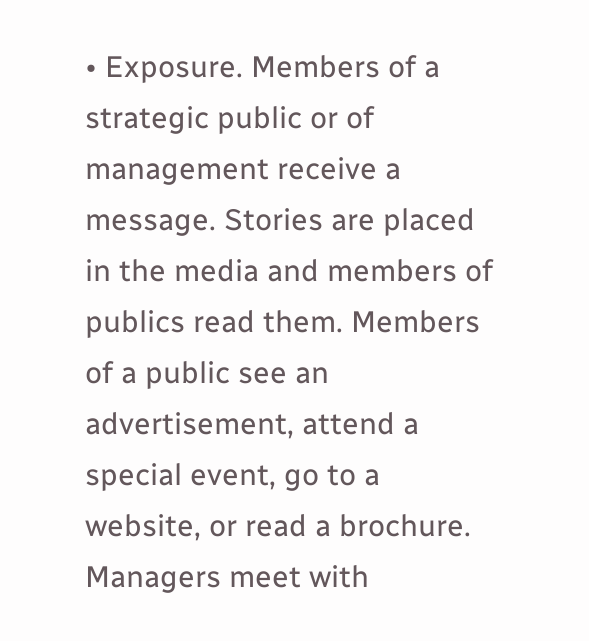• Exposure. Members of a strategic public or of management receive a message. Stories are placed in the media and members of publics read them. Members of a public see an advertisement, attend a special event, go to a website, or read a brochure. Managers meet with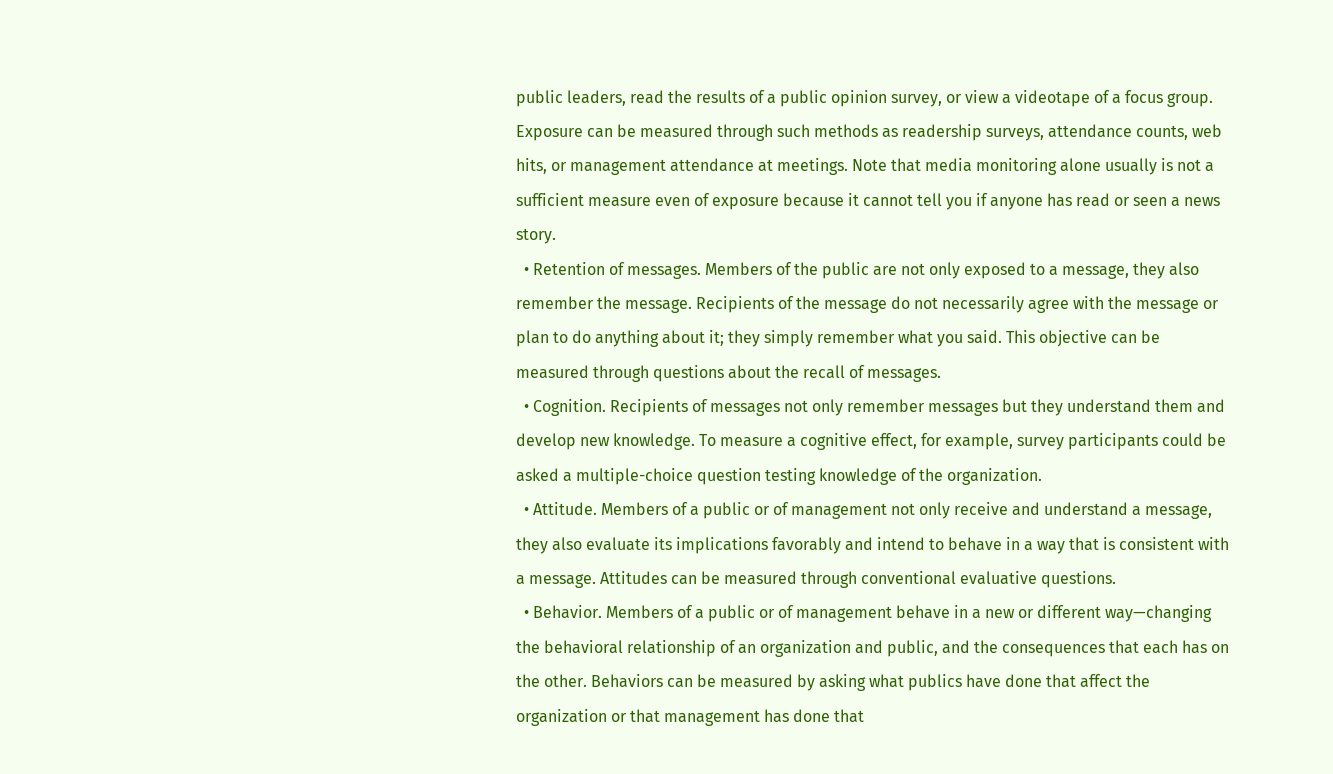public leaders, read the results of a public opinion survey, or view a videotape of a focus group. Exposure can be measured through such methods as readership surveys, attendance counts, web hits, or management attendance at meetings. Note that media monitoring alone usually is not a sufficient measure even of exposure because it cannot tell you if anyone has read or seen a news story.
  • Retention of messages. Members of the public are not only exposed to a message, they also remember the message. Recipients of the message do not necessarily agree with the message or plan to do anything about it; they simply remember what you said. This objective can be measured through questions about the recall of messages.
  • Cognition. Recipients of messages not only remember messages but they understand them and develop new knowledge. To measure a cognitive effect, for example, survey participants could be asked a multiple-choice question testing knowledge of the organization.
  • Attitude. Members of a public or of management not only receive and understand a message, they also evaluate its implications favorably and intend to behave in a way that is consistent with a message. Attitudes can be measured through conventional evaluative questions.
  • Behavior. Members of a public or of management behave in a new or different way—changing the behavioral relationship of an organization and public, and the consequences that each has on the other. Behaviors can be measured by asking what publics have done that affect the organization or that management has done that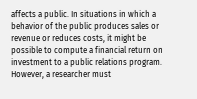affects a public. In situations in which a behavior of the public produces sales or revenue or reduces costs, it might be possible to compute a financial return on investment to a public relations program. However, a researcher must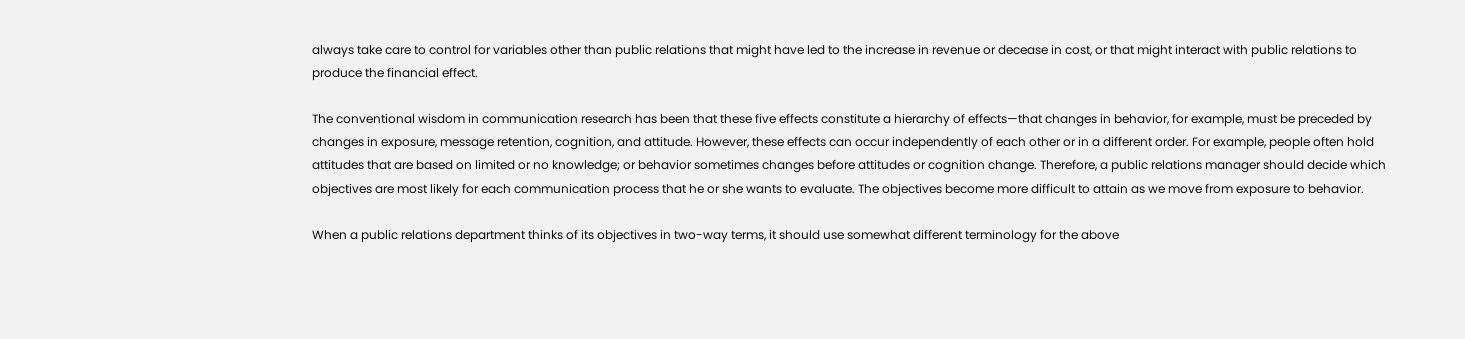always take care to control for variables other than public relations that might have led to the increase in revenue or decease in cost, or that might interact with public relations to produce the financial effect.

The conventional wisdom in communication research has been that these five effects constitute a hierarchy of effects—that changes in behavior, for example, must be preceded by changes in exposure, message retention, cognition, and attitude. However, these effects can occur independently of each other or in a different order. For example, people often hold attitudes that are based on limited or no knowledge; or behavior sometimes changes before attitudes or cognition change. Therefore, a public relations manager should decide which objectives are most likely for each communication process that he or she wants to evaluate. The objectives become more difficult to attain as we move from exposure to behavior.

When a public relations department thinks of its objectives in two-way terms, it should use somewhat different terminology for the above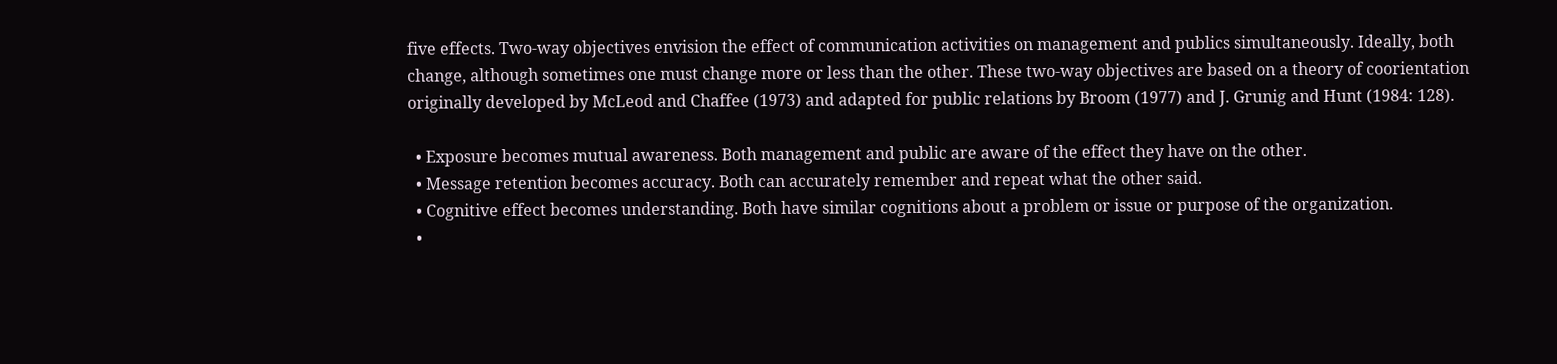five effects. Two-way objectives envision the effect of communication activities on management and publics simultaneously. Ideally, both change, although sometimes one must change more or less than the other. These two-way objectives are based on a theory of coorientation originally developed by McLeod and Chaffee (1973) and adapted for public relations by Broom (1977) and J. Grunig and Hunt (1984: 128).

  • Exposure becomes mutual awareness. Both management and public are aware of the effect they have on the other.
  • Message retention becomes accuracy. Both can accurately remember and repeat what the other said.
  • Cognitive effect becomes understanding. Both have similar cognitions about a problem or issue or purpose of the organization.
  •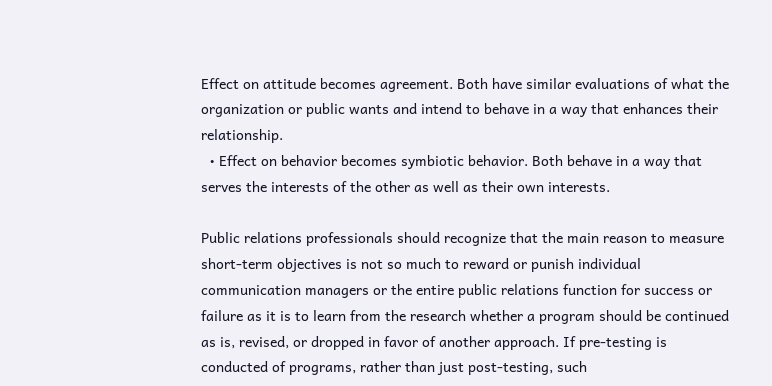Effect on attitude becomes agreement. Both have similar evaluations of what the organization or public wants and intend to behave in a way that enhances their relationship.
  • Effect on behavior becomes symbiotic behavior. Both behave in a way that serves the interests of the other as well as their own interests.

Public relations professionals should recognize that the main reason to measure short-term objectives is not so much to reward or punish individual communication managers or the entire public relations function for success or failure as it is to learn from the research whether a program should be continued as is, revised, or dropped in favor of another approach. If pre-testing is conducted of programs, rather than just post-testing, such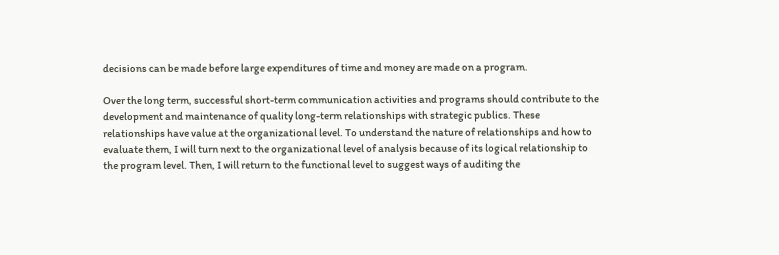decisions can be made before large expenditures of time and money are made on a program.

Over the long term, successful short-term communication activities and programs should contribute to the development and maintenance of quality long-term relationships with strategic publics. These relationships have value at the organizational level. To understand the nature of relationships and how to evaluate them, I will turn next to the organizational level of analysis because of its logical relationship to the program level. Then, I will return to the functional level to suggest ways of auditing the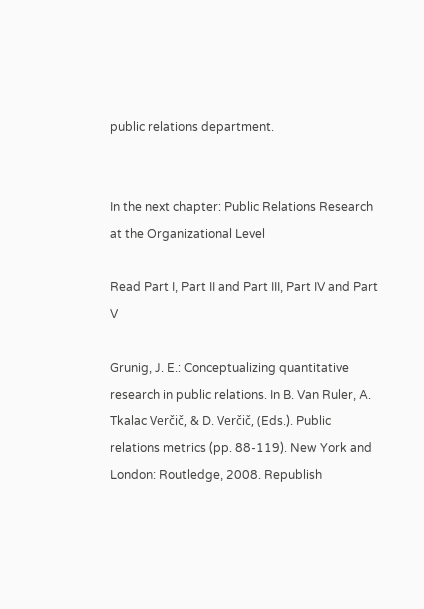public relations department.


In the next chapter: Public Relations Research at the Organizational Level

Read Part I, Part II and Part III, Part IV and Part V

Grunig, J. E.: Conceptualizing quantitative research in public relations. In B. Van Ruler, A. Tkalac Verčič, & D. Verčič, (Eds.). Public relations metrics (pp. 88-119). New York and London: Routledge, 2008. Republish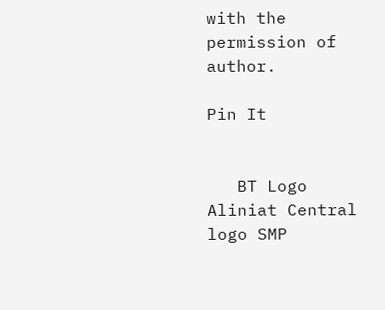with the permission of author.

Pin It


   BT Logo Aliniat Central               logo SMP